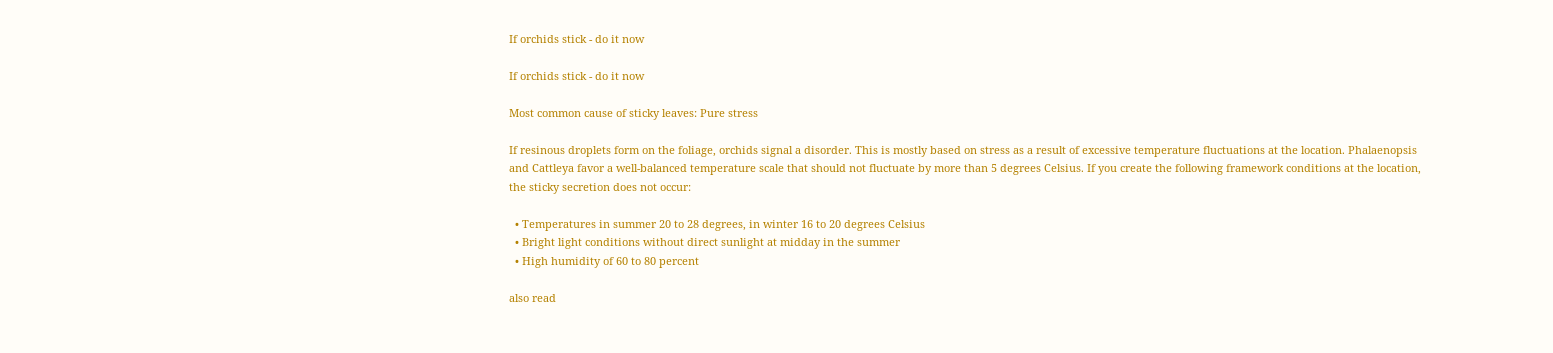If orchids stick - do it now

If orchids stick - do it now

Most common cause of sticky leaves: Pure stress

If resinous droplets form on the foliage, orchids signal a disorder. This is mostly based on stress as a result of excessive temperature fluctuations at the location. Phalaenopsis and Cattleya favor a well-balanced temperature scale that should not fluctuate by more than 5 degrees Celsius. If you create the following framework conditions at the location, the sticky secretion does not occur:

  • Temperatures in summer 20 to 28 degrees, in winter 16 to 20 degrees Celsius
  • Bright light conditions without direct sunlight at midday in the summer
  • High humidity of 60 to 80 percent

also read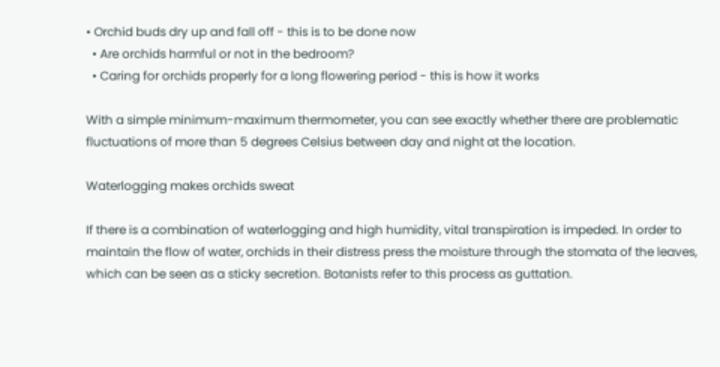• Orchid buds dry up and fall off - this is to be done now
  • Are orchids harmful or not in the bedroom?
  • Caring for orchids properly for a long flowering period - this is how it works

With a simple minimum-maximum thermometer, you can see exactly whether there are problematic fluctuations of more than 5 degrees Celsius between day and night at the location.

Waterlogging makes orchids sweat

If there is a combination of waterlogging and high humidity, vital transpiration is impeded. In order to maintain the flow of water, orchids in their distress press the moisture through the stomata of the leaves, which can be seen as a sticky secretion. Botanists refer to this process as guttation.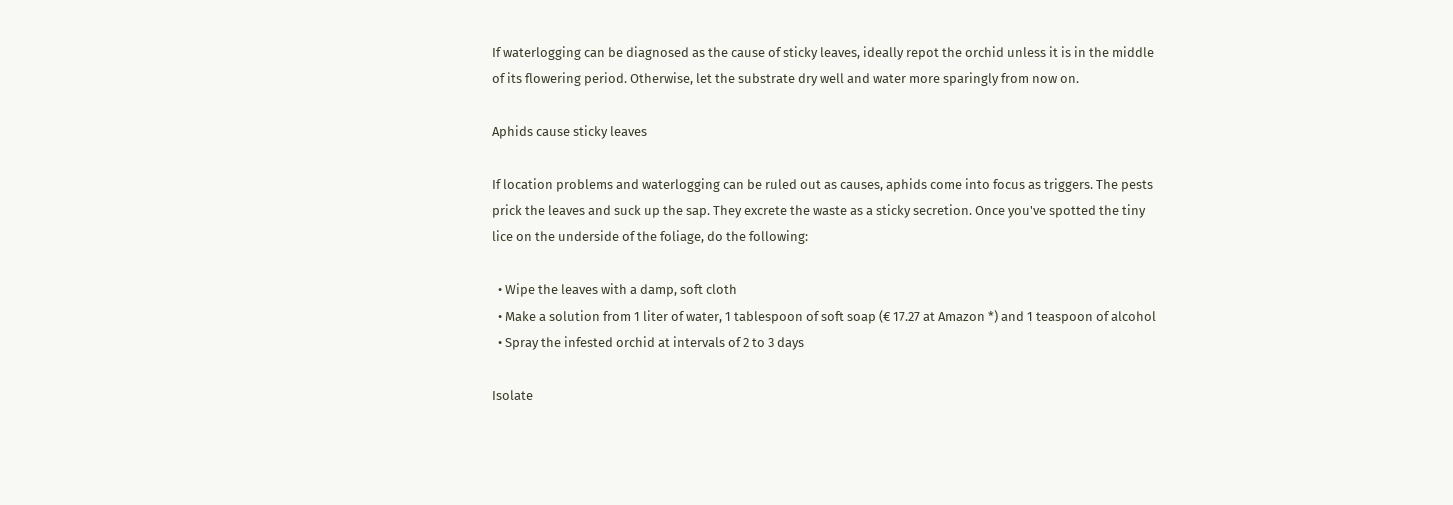If waterlogging can be diagnosed as the cause of sticky leaves, ideally repot the orchid unless it is in the middle of its flowering period. Otherwise, let the substrate dry well and water more sparingly from now on.

Aphids cause sticky leaves

If location problems and waterlogging can be ruled out as causes, aphids come into focus as triggers. The pests prick the leaves and suck up the sap. They excrete the waste as a sticky secretion. Once you've spotted the tiny lice on the underside of the foliage, do the following:

  • Wipe the leaves with a damp, soft cloth
  • Make a solution from 1 liter of water, 1 tablespoon of soft soap (€ 17.27 at Amazon *) and 1 teaspoon of alcohol
  • Spray the infested orchid at intervals of 2 to 3 days

Isolate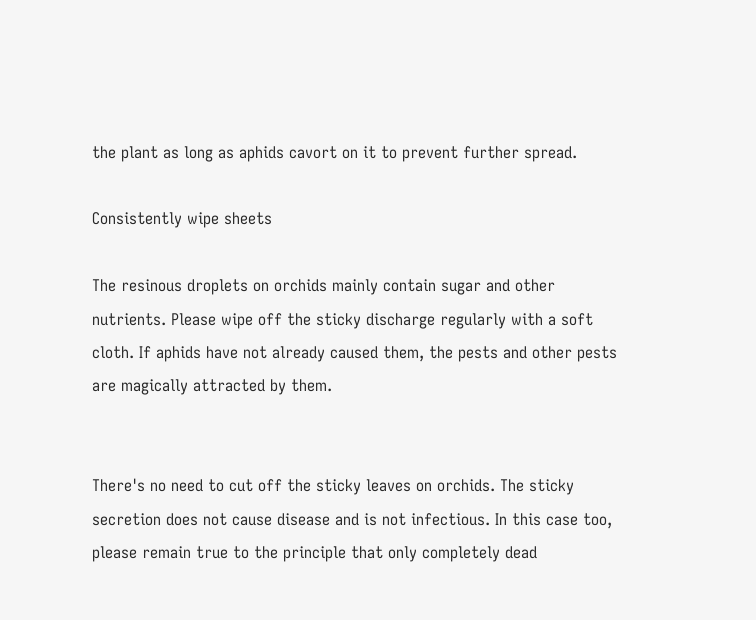the plant as long as aphids cavort on it to prevent further spread.

Consistently wipe sheets

The resinous droplets on orchids mainly contain sugar and other nutrients. Please wipe off the sticky discharge regularly with a soft cloth. If aphids have not already caused them, the pests and other pests are magically attracted by them.


There's no need to cut off the sticky leaves on orchids. The sticky secretion does not cause disease and is not infectious. In this case too, please remain true to the principle that only completely dead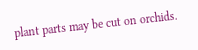plant parts may be cut on orchids.